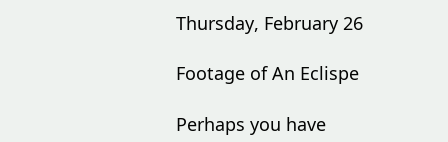Thursday, February 26

Footage of An Eclispe

Perhaps you have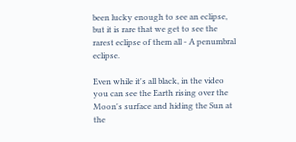been lucky enough to see an eclipse, but it is rare that we get to see the rarest eclipse of them all - A penumbral eclipse.

Even while it's all black, in the video you can see the Earth rising over the Moon's surface and hiding the Sun at the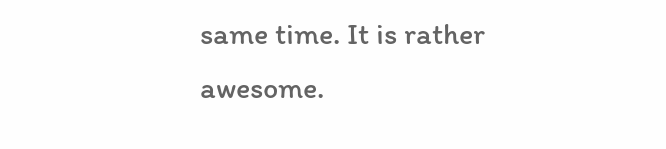same time. It is rather awesome.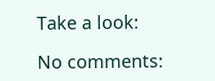Take a look:

No comments: